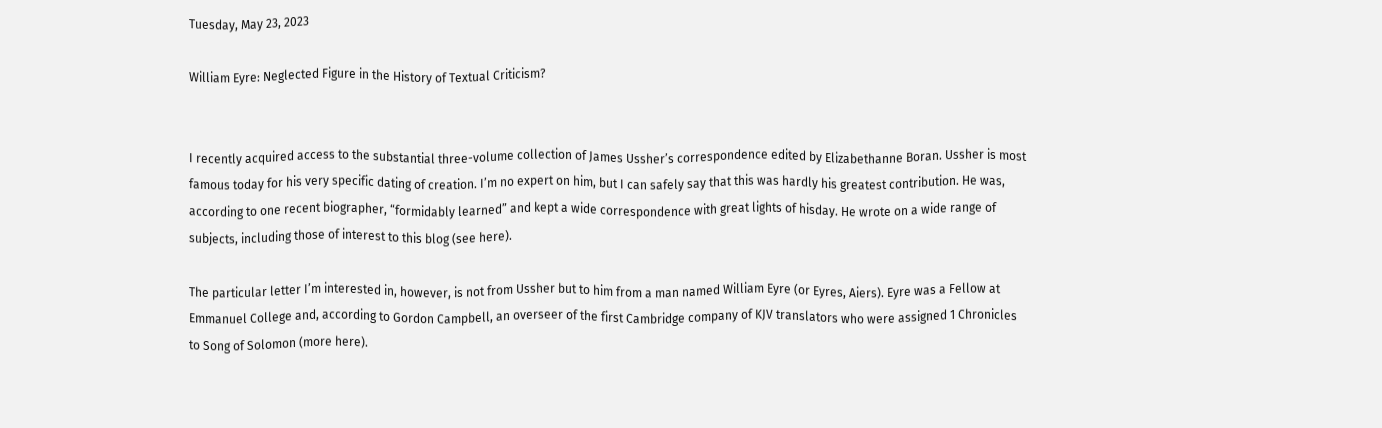Tuesday, May 23, 2023

William Eyre: Neglected Figure in the History of Textual Criticism?


I recently acquired access to the substantial three-volume collection of James Ussher’s correspondence edited by Elizabethanne Boran. Ussher is most famous today for his very specific dating of creation. I’m no expert on him, but I can safely say that this was hardly his greatest contribution. He was, according to one recent biographer, “formidably learned” and kept a wide correspondence with great lights of hisday. He wrote on a wide range of subjects, including those of interest to this blog (see here).

The particular letter I’m interested in, however, is not from Ussher but to him from a man named William Eyre (or Eyres, Aiers). Eyre was a Fellow at Emmanuel College and, according to Gordon Campbell, an overseer of the first Cambridge company of KJV translators who were assigned 1 Chronicles to Song of Solomon (more here).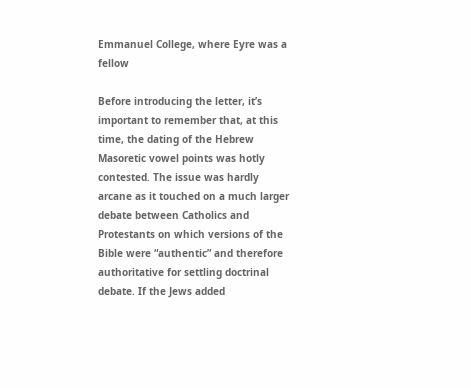Emmanuel College, where Eyre was a fellow

Before introducing the letter, it’s important to remember that, at this time, the dating of the Hebrew Masoretic vowel points was hotly contested. The issue was hardly arcane as it touched on a much larger debate between Catholics and Protestants on which versions of the Bible were “authentic” and therefore authoritative for settling doctrinal debate. If the Jews added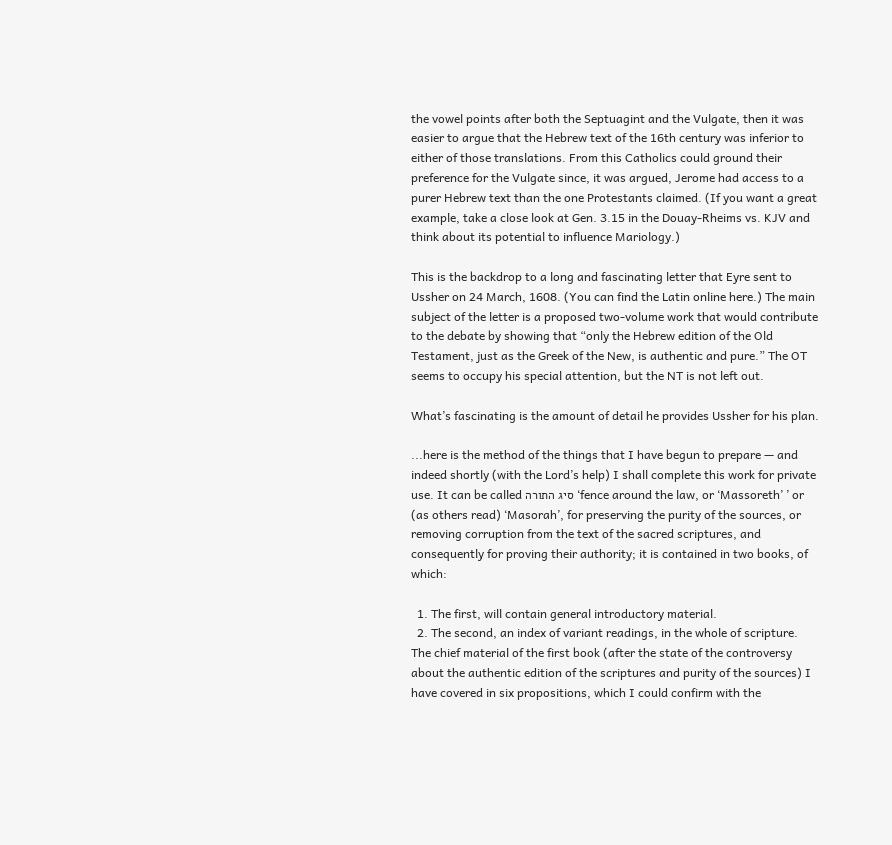the vowel points after both the Septuagint and the Vulgate, then it was easier to argue that the Hebrew text of the 16th century was inferior to either of those translations. From this Catholics could ground their preference for the Vulgate since, it was argued, Jerome had access to a purer Hebrew text than the one Protestants claimed. (If you want a great example, take a close look at Gen. 3.15 in the Douay-Rheims vs. KJV and think about its potential to influence Mariology.)

This is the backdrop to a long and fascinating letter that Eyre sent to Ussher on 24 March, 1608. (You can find the Latin online here.) The main subject of the letter is a proposed two-volume work that would contribute to the debate by showing that “only the Hebrew edition of the Old Testament, just as the Greek of the New, is authentic and pure.” The OT seems to occupy his special attention, but the NT is not left out.

What’s fascinating is the amount of detail he provides Ussher for his plan.

...here is the method of the things that I have begun to prepare — and indeed shortly (with the Lord’s help) I shall complete this work for private use. It can be called סיג התורה ‘fence around the law, or ‘Massoreth’ ’ or (as others read) ‘Masorah’, for preserving the purity of the sources, or removing corruption from the text of the sacred scriptures, and consequently for proving their authority; it is contained in two books, of which:

  1. The first, will contain general introductory material.
  2. The second, an index of variant readings, in the whole of scripture.
The chief material of the first book (after the state of the controversy about the authentic edition of the scriptures and purity of the sources) I have covered in six propositions, which I could confirm with the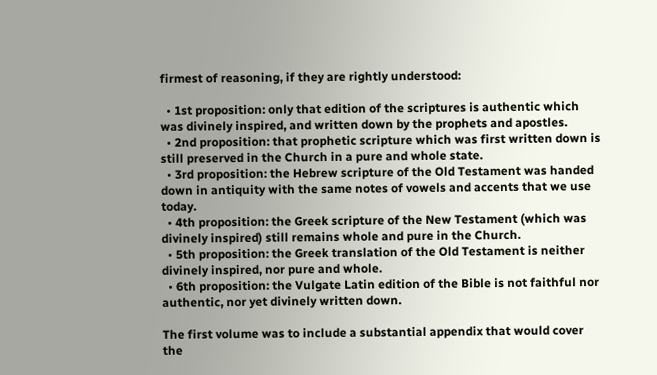firmest of reasoning, if they are rightly understood:

  • 1st proposition: only that edition of the scriptures is authentic which was divinely inspired, and written down by the prophets and apostles.
  • 2nd proposition: that prophetic scripture which was first written down is still preserved in the Church in a pure and whole state.
  • 3rd proposition: the Hebrew scripture of the Old Testament was handed down in antiquity with the same notes of vowels and accents that we use today.
  • 4th proposition: the Greek scripture of the New Testament (which was divinely inspired) still remains whole and pure in the Church.
  • 5th proposition: the Greek translation of the Old Testament is neither divinely inspired, nor pure and whole.
  • 6th proposition: the Vulgate Latin edition of the Bible is not faithful nor authentic, nor yet divinely written down.

The first volume was to include a substantial appendix that would cover the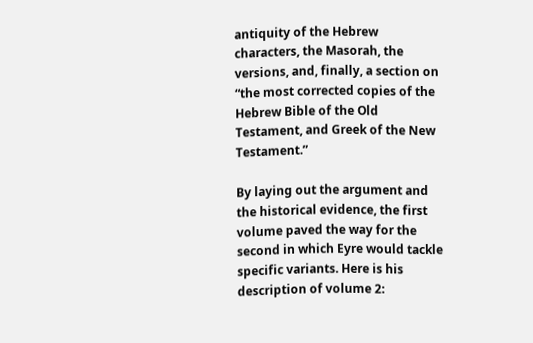antiquity of the Hebrew characters, the Masorah, the versions, and, finally, a section on “the most corrected copies of the Hebrew Bible of the Old Testament, and Greek of the New Testament.”

By laying out the argument and the historical evidence, the first volume paved the way for the second in which Eyre would tackle specific variants. Here is his description of volume 2: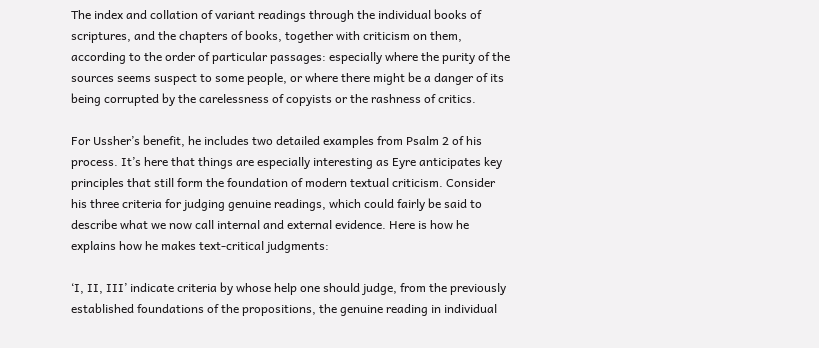The index and collation of variant readings through the individual books of scriptures, and the chapters of books, together with criticism on them, according to the order of particular passages: especially where the purity of the sources seems suspect to some people, or where there might be a danger of its being corrupted by the carelessness of copyists or the rashness of critics.

For Ussher’s benefit, he includes two detailed examples from Psalm 2 of his process. It’s here that things are especially interesting as Eyre anticipates key principles that still form the foundation of modern textual criticism. Consider his three criteria for judging genuine readings, which could fairly be said to describe what we now call internal and external evidence. Here is how he explains how he makes text-critical judgments:

‘I, II, III’ indicate criteria by whose help one should judge, from the previously established foundations of the propositions, the genuine reading in individual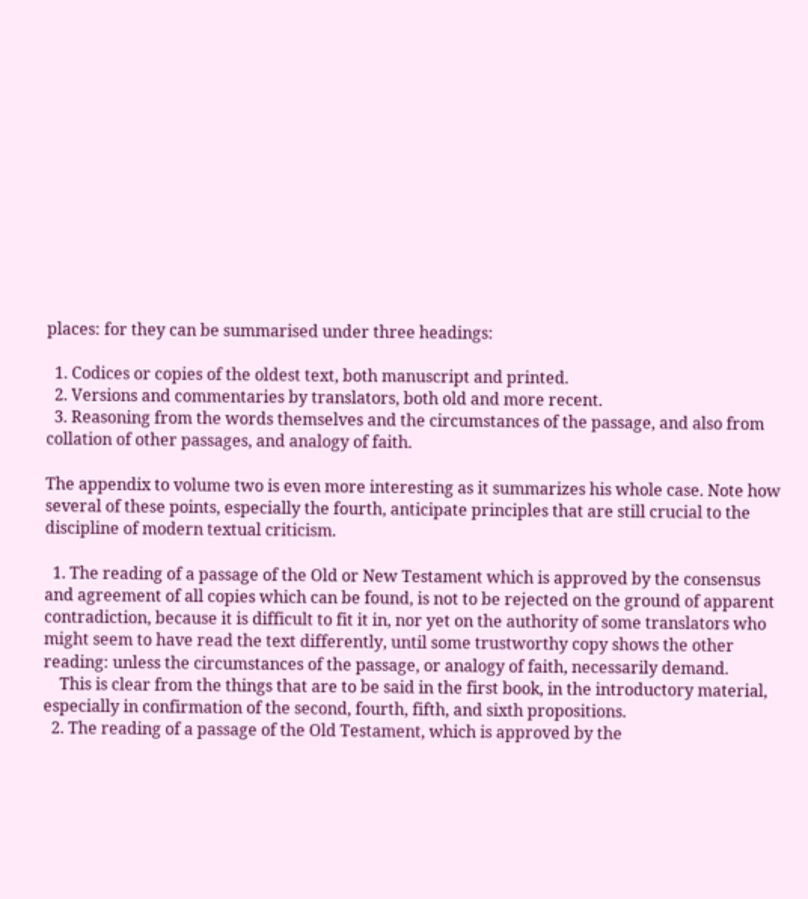places: for they can be summarised under three headings:

  1. Codices or copies of the oldest text, both manuscript and printed.
  2. Versions and commentaries by translators, both old and more recent.
  3. Reasoning from the words themselves and the circumstances of the passage, and also from collation of other passages, and analogy of faith.

The appendix to volume two is even more interesting as it summarizes his whole case. Note how several of these points, especially the fourth, anticipate principles that are still crucial to the discipline of modern textual criticism.

  1. The reading of a passage of the Old or New Testament which is approved by the consensus and agreement of all copies which can be found, is not to be rejected on the ground of apparent contradiction, because it is difficult to fit it in, nor yet on the authority of some translators who might seem to have read the text differently, until some trustworthy copy shows the other reading: unless the circumstances of the passage, or analogy of faith, necessarily demand.
    This is clear from the things that are to be said in the first book, in the introductory material, especially in confirmation of the second, fourth, fifth, and sixth propositions.
  2. The reading of a passage of the Old Testament, which is approved by the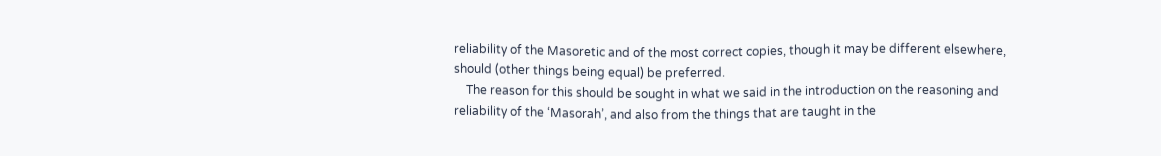reliability of the Masoretic and of the most correct copies, though it may be different elsewhere, should (other things being equal) be preferred.
    The reason for this should be sought in what we said in the introduction on the reasoning and reliability of the ‘Masorah’, and also from the things that are taught in the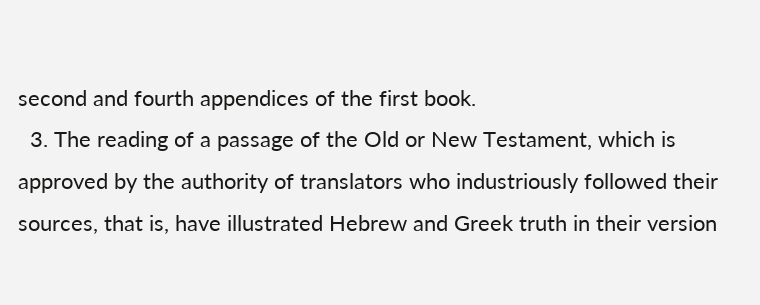second and fourth appendices of the first book.
  3. The reading of a passage of the Old or New Testament, which is approved by the authority of translators who industriously followed their sources, that is, have illustrated Hebrew and Greek truth in their version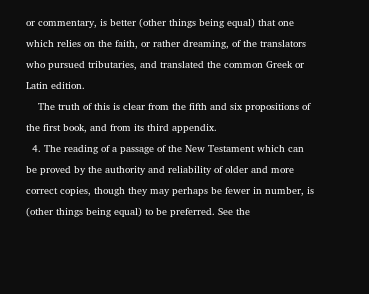or commentary, is better (other things being equal) that one which relies on the faith, or rather dreaming, of the translators who pursued tributaries, and translated the common Greek or Latin edition.
    The truth of this is clear from the fifth and six propositions of the first book, and from its third appendix.
  4. The reading of a passage of the New Testament which can be proved by the authority and reliability of older and more correct copies, though they may perhaps be fewer in number, is (other things being equal) to be preferred. See the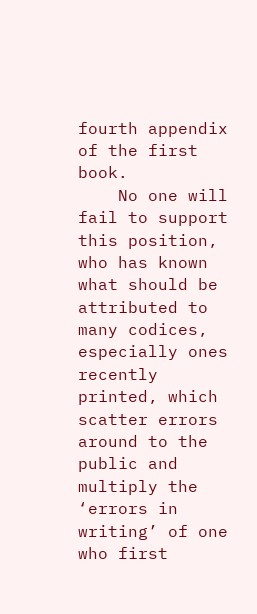fourth appendix of the first book.
    No one will fail to support this position, who has known what should be attributed to many codices, especially ones recently printed, which scatter errors around to the public and multiply the ‘errors in writing’ of one who first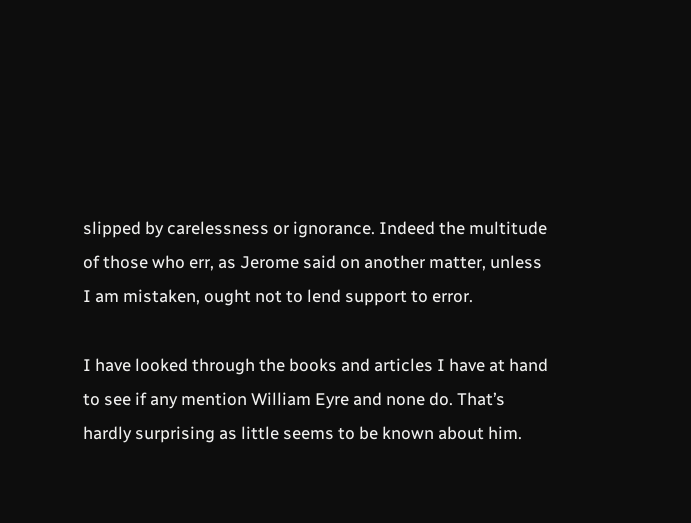slipped by carelessness or ignorance. Indeed the multitude of those who err, as Jerome said on another matter, unless I am mistaken, ought not to lend support to error.

I have looked through the books and articles I have at hand to see if any mention William Eyre and none do. That’s hardly surprising as little seems to be known about him.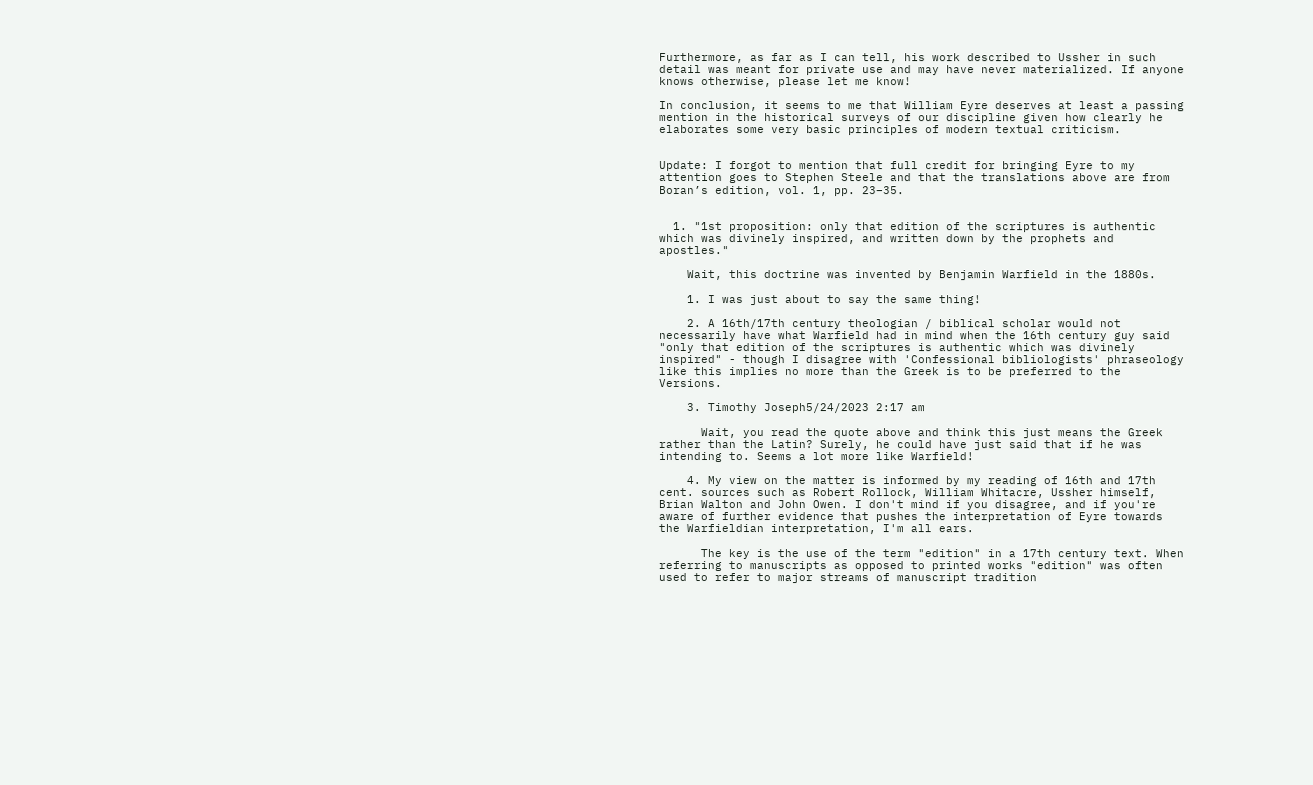Furthermore, as far as I can tell, his work described to Ussher in such detail was meant for private use and may have never materialized. If anyone knows otherwise, please let me know!

In conclusion, it seems to me that William Eyre deserves at least a passing mention in the historical surveys of our discipline given how clearly he elaborates some very basic principles of modern textual criticism.


Update: I forgot to mention that full credit for bringing Eyre to my attention goes to Stephen Steele and that the translations above are from Boran’s edition, vol. 1, pp. 23–35.


  1. "1st proposition: only that edition of the scriptures is authentic which was divinely inspired, and written down by the prophets and apostles."

    Wait, this doctrine was invented by Benjamin Warfield in the 1880s.

    1. I was just about to say the same thing!

    2. A 16th/17th century theologian / biblical scholar would not necessarily have what Warfield had in mind when the 16th century guy said "only that edition of the scriptures is authentic which was divinely inspired" - though I disagree with 'Confessional bibliologists' phraseology like this implies no more than the Greek is to be preferred to the Versions.

    3. Timothy Joseph5/24/2023 2:17 am

      Wait, you read the quote above and think this just means the Greek rather than the Latin? Surely, he could have just said that if he was intending to. Seems a lot more like Warfield!

    4. My view on the matter is informed by my reading of 16th and 17th cent. sources such as Robert Rollock, William Whitacre, Ussher himself, Brian Walton and John Owen. I don't mind if you disagree, and if you're aware of further evidence that pushes the interpretation of Eyre towards the Warfieldian interpretation, I'm all ears.

      The key is the use of the term "edition" in a 17th century text. When referring to manuscripts as opposed to printed works "edition" was often used to refer to major streams of manuscript tradition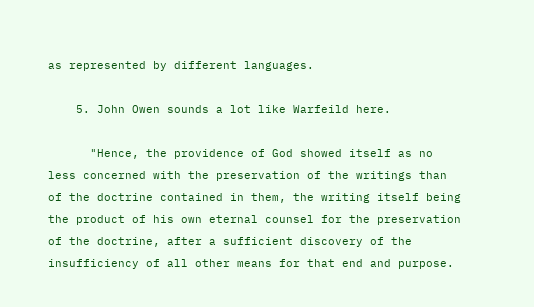as represented by different languages.

    5. John Owen sounds a lot like Warfeild here.

      "Hence, the providence of God showed itself as no less concerned with the preservation of the writings than of the doctrine contained in them, the writing itself being the product of his own eternal counsel for the preservation of the doctrine, after a sufficient discovery of the insufficiency of all other means for that end and purpose.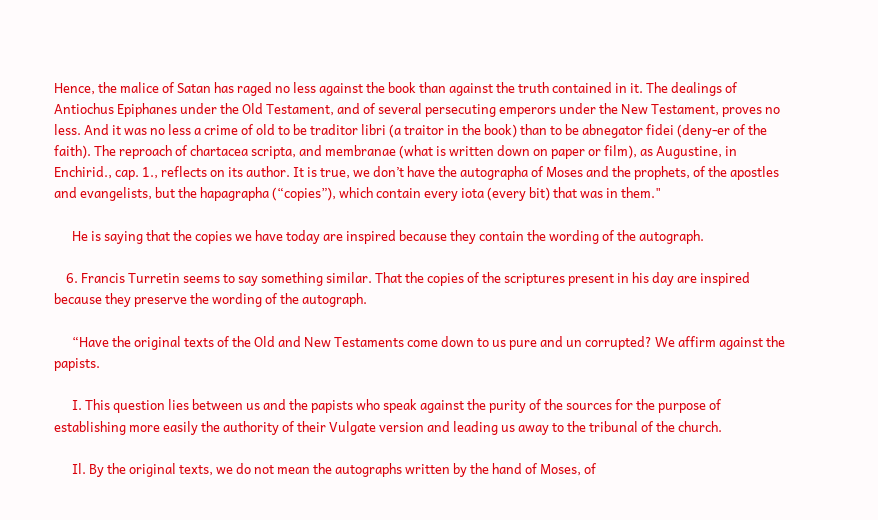Hence, the malice of Satan has raged no less against the book than against the truth contained in it. The dealings of Antiochus Epiphanes under the Old Testament, and of several persecuting emperors under the New Testament, proves no less. And it was no less a crime of old to be traditor libri (a traitor in the book) than to be abnegator fidei (deny-er of the faith). The reproach of chartacea scripta, and membranae (what is written down on paper or film), as Augustine, in Enchirid., cap. 1., reflects on its author. It is true, we don’t have the autographa of Moses and the prophets, of the apostles and evangelists, but the hapagrapha (“copies”), which contain every iota (every bit) that was in them."

      He is saying that the copies we have today are inspired because they contain the wording of the autograph.

    6. Francis Turretin seems to say something similar. That the copies of the scriptures present in his day are inspired because they preserve the wording of the autograph.

      “Have the original texts of the Old and New Testaments come down to us pure and un corrupted? We affirm against the papists.

      I. This question lies between us and the papists who speak against the purity of the sources for the purpose of establishing more easily the authority of their Vulgate version and leading us away to the tribunal of the church.

      Il. By the original texts, we do not mean the autographs written by the hand of Moses, of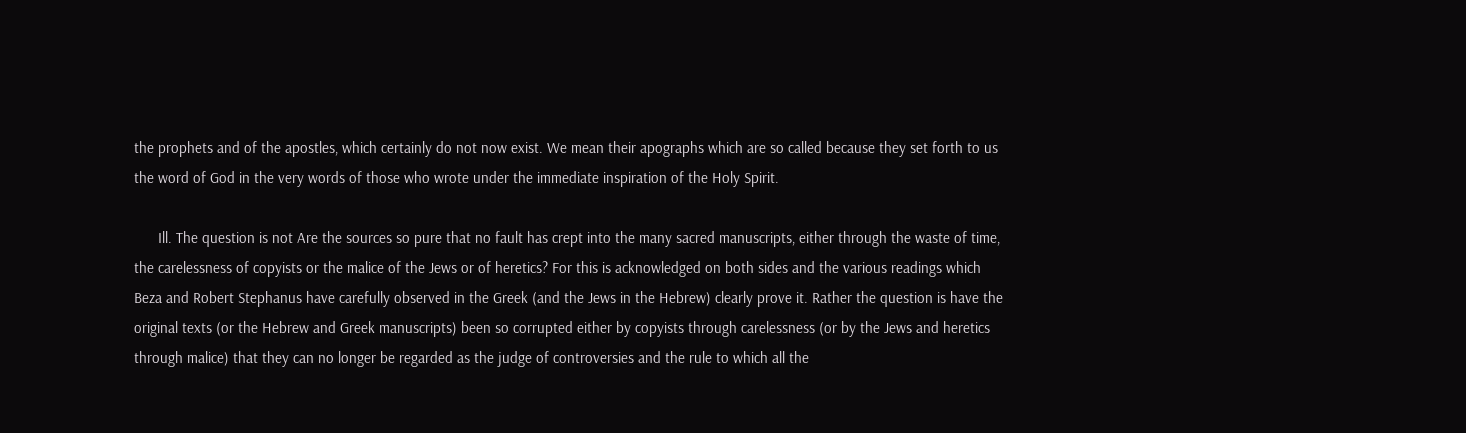the prophets and of the apostles, which certainly do not now exist. We mean their apographs which are so called because they set forth to us the word of God in the very words of those who wrote under the immediate inspiration of the Holy Spirit.

      Ill. The question is not Are the sources so pure that no fault has crept into the many sacred manuscripts, either through the waste of time, the carelessness of copyists or the malice of the Jews or of heretics? For this is acknowledged on both sides and the various readings which Beza and Robert Stephanus have carefully observed in the Greek (and the Jews in the Hebrew) clearly prove it. Rather the question is have the original texts (or the Hebrew and Greek manuscripts) been so corrupted either by copyists through carelessness (or by the Jews and heretics through malice) that they can no longer be regarded as the judge of controversies and the rule to which all the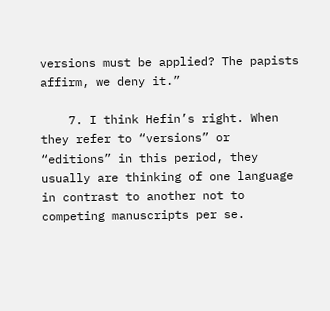versions must be applied? The papists affirm, we deny it.”

    7. I think Hefin’s right. When they refer to “versions” or “editions” in this period, they usually are thinking of one language in contrast to another not to competing manuscripts per se.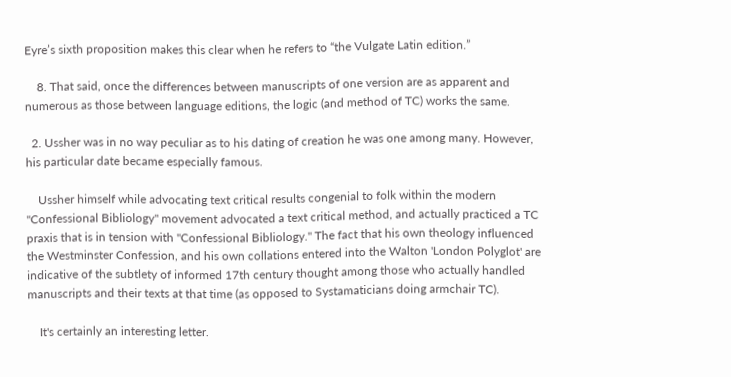Eyre’s sixth proposition makes this clear when he refers to “the Vulgate Latin edition.”

    8. That said, once the differences between manuscripts of one version are as apparent and numerous as those between language editions, the logic (and method of TC) works the same.

  2. Ussher was in no way peculiar as to his dating of creation he was one among many. However, his particular date became especially famous.

    Ussher himself while advocating text critical results congenial to folk within the modern "Confessional Bibliology" movement advocated a text critical method, and actually practiced a TC praxis that is in tension with "Confessional Bibliology." The fact that his own theology influenced the Westminster Confession, and his own collations entered into the Walton 'London Polyglot' are indicative of the subtlety of informed 17th century thought among those who actually handled manuscripts and their texts at that time (as opposed to Systamaticians doing armchair TC).

    It's certainly an interesting letter.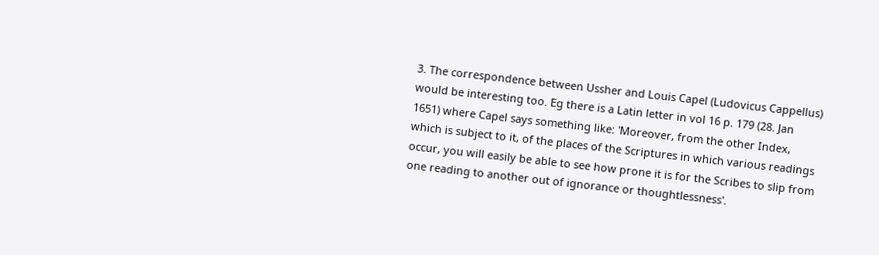3. The correspondence between Ussher and Louis Capel (Ludovicus Cappellus) would be interesting too. Eg there is a Latin letter in vol 16 p. 179 (28. Jan 1651) where Capel says something like: 'Moreover, from the other Index, which is subject to it, of the places of the Scriptures in which various readings occur, you will easily be able to see how prone it is for the Scribes to slip from one reading to another out of ignorance or thoughtlessness'.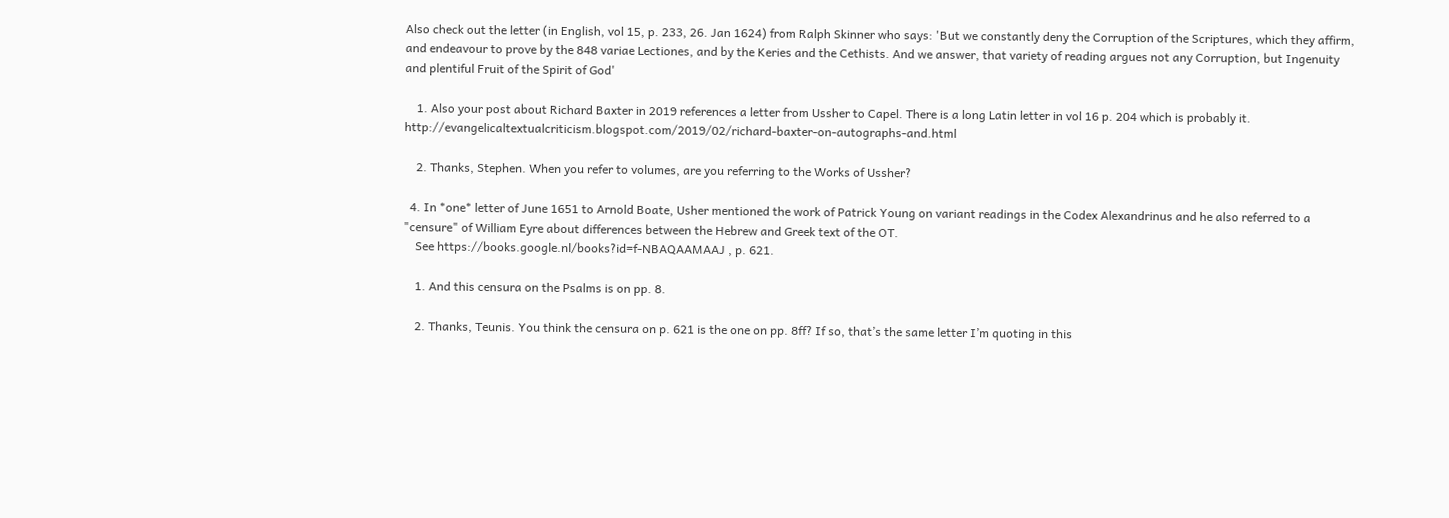Also check out the letter (in English, vol 15, p. 233, 26. Jan 1624) from Ralph Skinner who says: 'But we constantly deny the Corruption of the Scriptures, which they affirm, and endeavour to prove by the 848 variae Lectiones, and by the Keries and the Cethists. And we answer, that variety of reading argues not any Corruption, but Ingenuity and plentiful Fruit of the Spirit of God'

    1. Also your post about Richard Baxter in 2019 references a letter from Ussher to Capel. There is a long Latin letter in vol 16 p. 204 which is probably it. http://evangelicaltextualcriticism.blogspot.com/2019/02/richard-baxter-on-autographs-and.html

    2. Thanks, Stephen. When you refer to volumes, are you referring to the Works of Ussher?

  4. In *one* letter of June 1651 to Arnold Boate, Usher mentioned the work of Patrick Young on variant readings in the Codex Alexandrinus and he also referred to a "censure" of William Eyre about differences between the Hebrew and Greek text of the OT.
    See https://books.google.nl/books?id=f-NBAQAAMAAJ , p. 621.

    1. And this censura on the Psalms is on pp. 8.

    2. Thanks, Teunis. You think the censura on p. 621 is the one on pp. 8ff? If so, that’s the same letter I’m quoting in this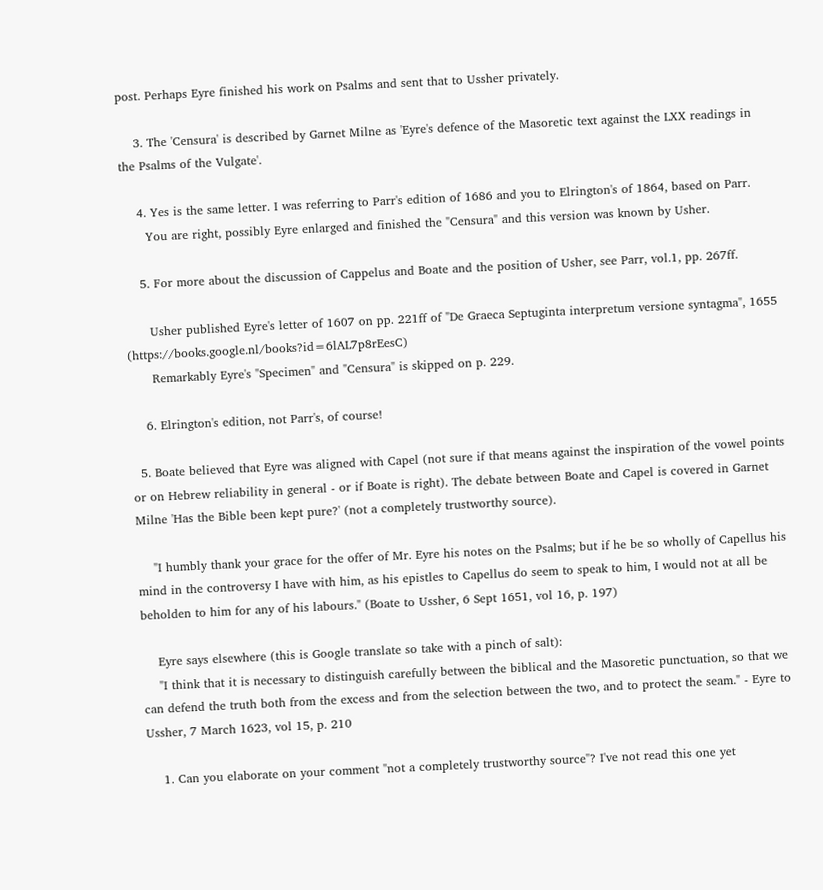post. Perhaps Eyre finished his work on Psalms and sent that to Ussher privately.

    3. The 'Censura' is described by Garnet Milne as 'Eyre's defence of the Masoretic text against the LXX readings in the Psalms of the Vulgate'.

    4. Yes is the same letter. I was referring to Parr's edition of 1686 and you to Elrington's of 1864, based on Parr.
      You are right, possibly Eyre enlarged and finished the "Censura" and this version was known by Usher.

    5. For more about the discussion of Cappelus and Boate and the position of Usher, see Parr, vol.1, pp. 267ff.

      Usher published Eyre's letter of 1607 on pp. 221ff of "De Graeca Septuginta interpretum versione syntagma", 1655 (https://books.google.nl/books?id=6lAL7p8rEesC)
      Remarkably Eyre's "Specimen" and "Censura" is skipped on p. 229.

    6. Elrington's edition, not Parr's, of course!

  5. Boate believed that Eyre was aligned with Capel (not sure if that means against the inspiration of the vowel points or on Hebrew reliability in general - or if Boate is right). The debate between Boate and Capel is covered in Garnet Milne 'Has the Bible been kept pure?' (not a completely trustworthy source).

    "I humbly thank your grace for the offer of Mr. Eyre his notes on the Psalms; but if he be so wholly of Capellus his mind in the controversy I have with him, as his epistles to Capellus do seem to speak to him, I would not at all be beholden to him for any of his labours." (Boate to Ussher, 6 Sept 1651, vol 16, p. 197)

    Eyre says elsewhere (this is Google translate so take with a pinch of salt):
    "I think that it is necessary to distinguish carefully between the biblical and the Masoretic punctuation, so that we can defend the truth both from the excess and from the selection between the two, and to protect the seam." - Eyre to Ussher, 7 March 1623, vol 15, p. 210

    1. Can you elaborate on your comment "not a completely trustworthy source"? I've not read this one yet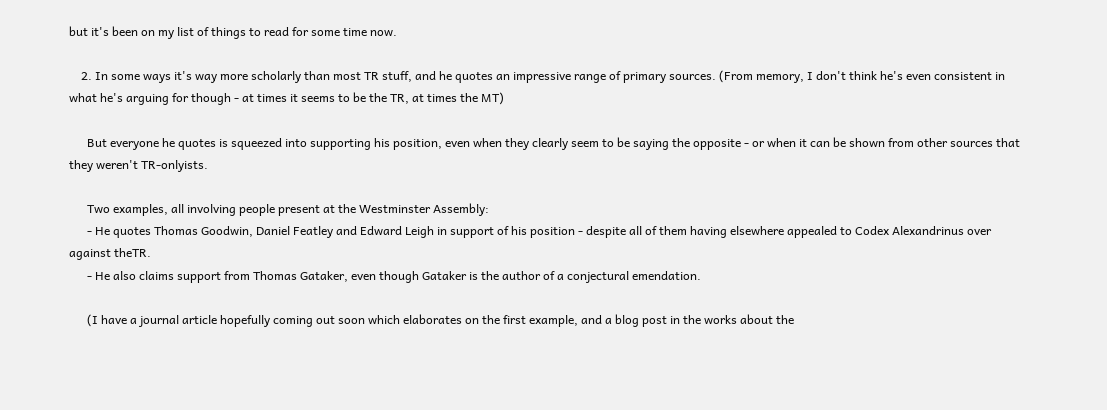but it's been on my list of things to read for some time now.

    2. In some ways it's way more scholarly than most TR stuff, and he quotes an impressive range of primary sources. (From memory, I don't think he's even consistent in what he's arguing for though - at times it seems to be the TR, at times the MT)

      But everyone he quotes is squeezed into supporting his position, even when they clearly seem to be saying the opposite - or when it can be shown from other sources that they weren't TR-onlyists.

      Two examples, all involving people present at the Westminster Assembly:
      - He quotes Thomas Goodwin, Daniel Featley and Edward Leigh in support of his position - despite all of them having elsewhere appealed to Codex Alexandrinus over against theTR.
      - He also claims support from Thomas Gataker, even though Gataker is the author of a conjectural emendation.

      (I have a journal article hopefully coming out soon which elaborates on the first example, and a blog post in the works about the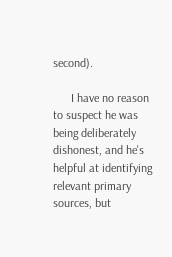second).

      I have no reason to suspect he was being deliberately dishonest, and he's helpful at identifying relevant primary sources, but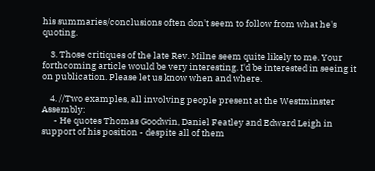his summaries/conclusions often don't seem to follow from what he's quoting.

    3. Those critiques of the late Rev. Milne seem quite likely to me. Your forthcoming article would be very interesting. I'd be interested in seeing it on publication. Please let us know when and where.

    4. //Two examples, all involving people present at the Westminster Assembly:
      - He quotes Thomas Goodwin, Daniel Featley and Edward Leigh in support of his position - despite all of them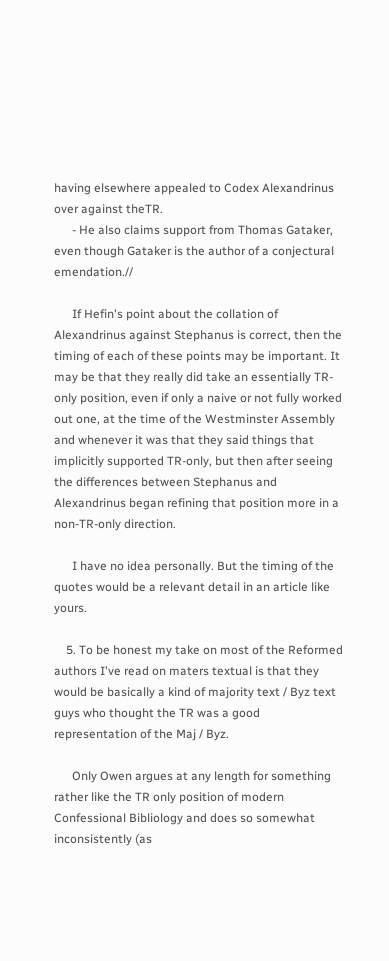having elsewhere appealed to Codex Alexandrinus over against theTR.
      - He also claims support from Thomas Gataker, even though Gataker is the author of a conjectural emendation.//

      If Hefin's point about the collation of Alexandrinus against Stephanus is correct, then the timing of each of these points may be important. It may be that they really did take an essentially TR-only position, even if only a naive or not fully worked out one, at the time of the Westminster Assembly and whenever it was that they said things that implicitly supported TR-only, but then after seeing the differences between Stephanus and Alexandrinus began refining that position more in a non-TR-only direction.

      I have no idea personally. But the timing of the quotes would be a relevant detail in an article like yours.

    5. To be honest my take on most of the Reformed authors I've read on maters textual is that they would be basically a kind of majority text / Byz text guys who thought the TR was a good representation of the Maj / Byz.

      Only Owen argues at any length for something rather like the TR only position of modern Confessional Bibliology and does so somewhat inconsistently (as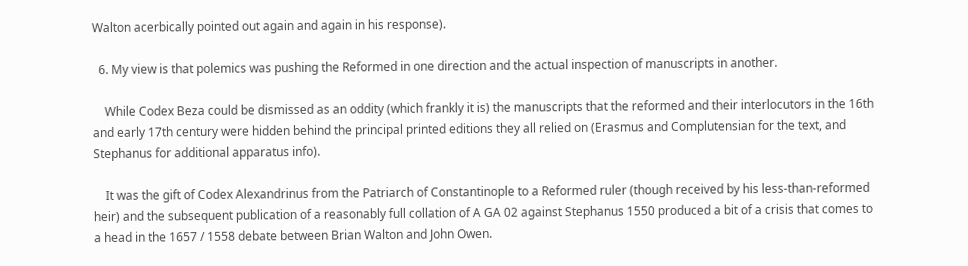Walton acerbically pointed out again and again in his response).

  6. My view is that polemics was pushing the Reformed in one direction and the actual inspection of manuscripts in another.

    While Codex Beza could be dismissed as an oddity (which frankly it is) the manuscripts that the reformed and their interlocutors in the 16th and early 17th century were hidden behind the principal printed editions they all relied on (Erasmus and Complutensian for the text, and Stephanus for additional apparatus info).

    It was the gift of Codex Alexandrinus from the Patriarch of Constantinople to a Reformed ruler (though received by his less-than-reformed heir) and the subsequent publication of a reasonably full collation of A GA 02 against Stephanus 1550 produced a bit of a crisis that comes to a head in the 1657 / 1558 debate between Brian Walton and John Owen.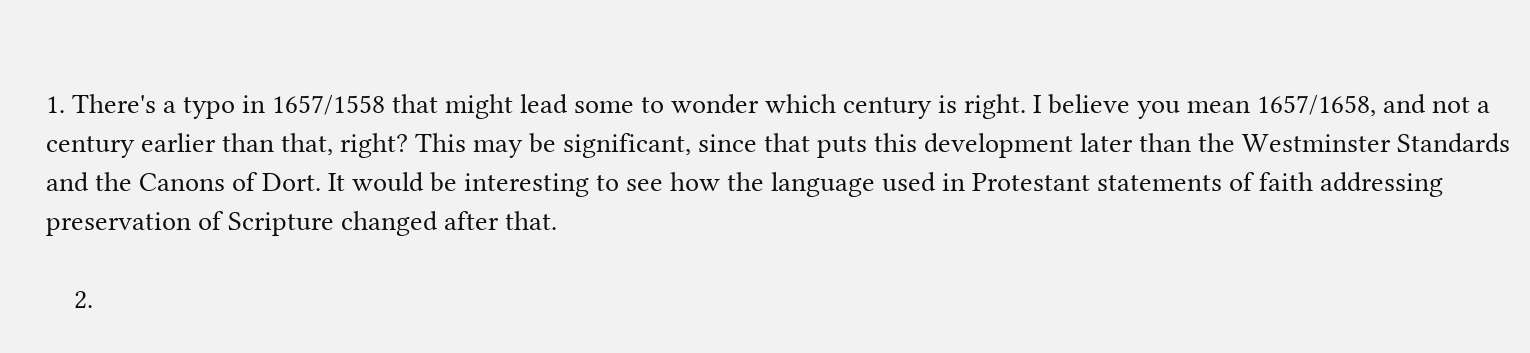1. There's a typo in 1657/1558 that might lead some to wonder which century is right. I believe you mean 1657/1658, and not a century earlier than that, right? This may be significant, since that puts this development later than the Westminster Standards and the Canons of Dort. It would be interesting to see how the language used in Protestant statements of faith addressing preservation of Scripture changed after that.

    2.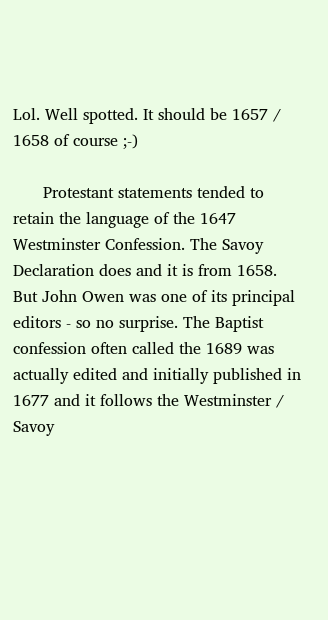Lol. Well spotted. It should be 1657 / 1658 of course ;-)

      Protestant statements tended to retain the language of the 1647 Westminster Confession. The Savoy Declaration does and it is from 1658. But John Owen was one of its principal editors - so no surprise. The Baptist confession often called the 1689 was actually edited and initially published in 1677 and it follows the Westminster / Savoy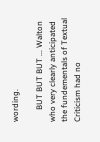wording.

      BUT BUT BUT ... Walton who very clearly anticipated the fundementals of Textual Criticism had no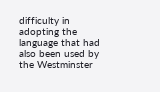difficulty in adopting the language that had also been used by the Westminster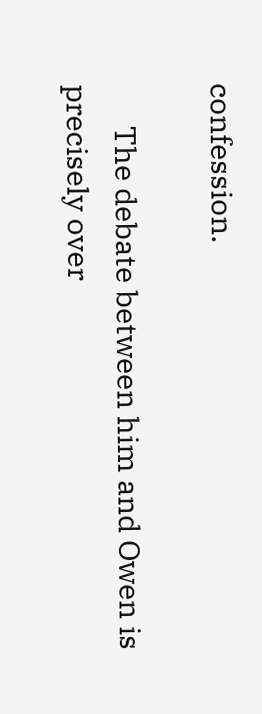confession.

      The debate between him and Owen is precisely over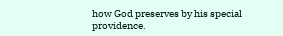how God preserves by his special providence.